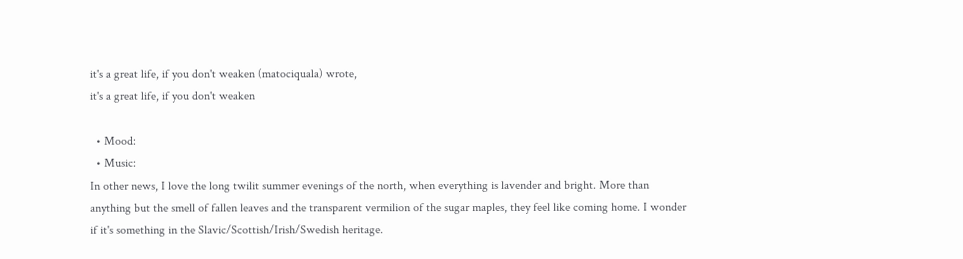it's a great life, if you don't weaken (matociquala) wrote,
it's a great life, if you don't weaken

  • Mood:
  • Music:
In other news, I love the long twilit summer evenings of the north, when everything is lavender and bright. More than anything but the smell of fallen leaves and the transparent vermilion of the sugar maples, they feel like coming home. I wonder if it's something in the Slavic/Scottish/Irish/Swedish heritage.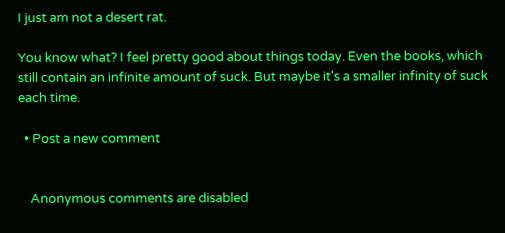I just am not a desert rat.

You know what? I feel pretty good about things today. Even the books, which still contain an infinite amount of suck. But maybe it's a smaller infinity of suck each time.

  • Post a new comment


    Anonymous comments are disabled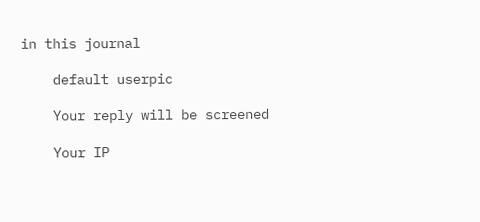in this journal

    default userpic

    Your reply will be screened

    Your IP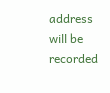address will be recorded